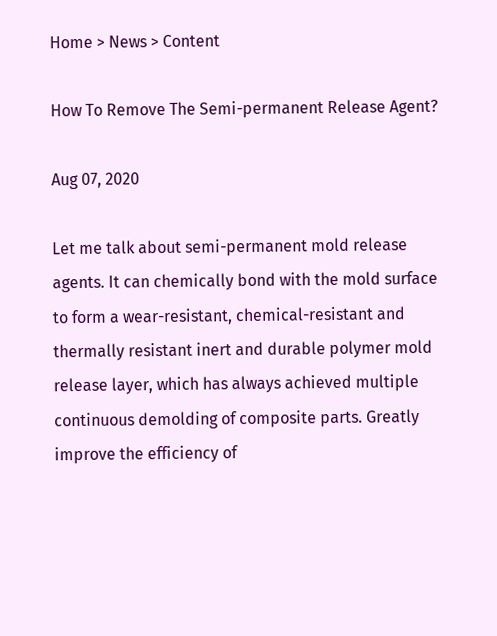Home > News > Content

How To Remove The Semi-permanent Release Agent?

Aug 07, 2020

Let me talk about semi-permanent mold release agents. It can chemically bond with the mold surface to form a wear-resistant, chemical-resistant and thermally resistant inert and durable polymer mold release layer, which has always achieved multiple continuous demolding of composite parts. Greatly improve the efficiency of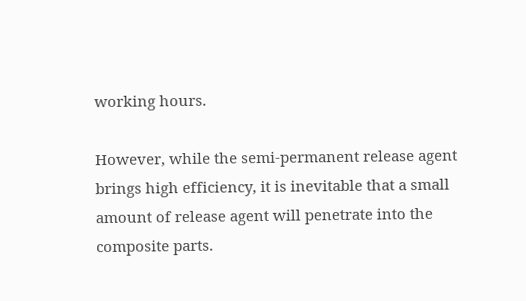working hours.

However, while the semi-permanent release agent brings high efficiency, it is inevitable that a small amount of release agent will penetrate into the composite parts.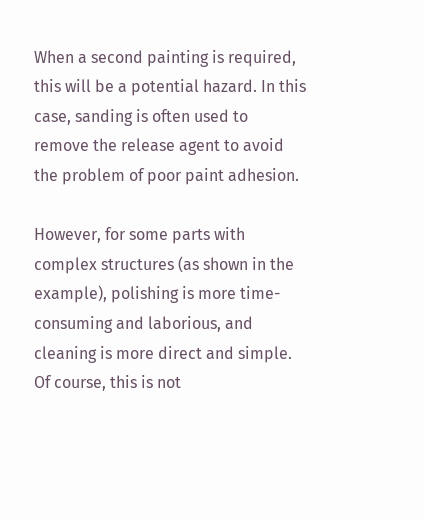When a second painting is required, this will be a potential hazard. In this case, sanding is often used to remove the release agent to avoid the problem of poor paint adhesion.

However, for some parts with complex structures (as shown in the example), polishing is more time-consuming and laborious, and cleaning is more direct and simple. Of course, this is not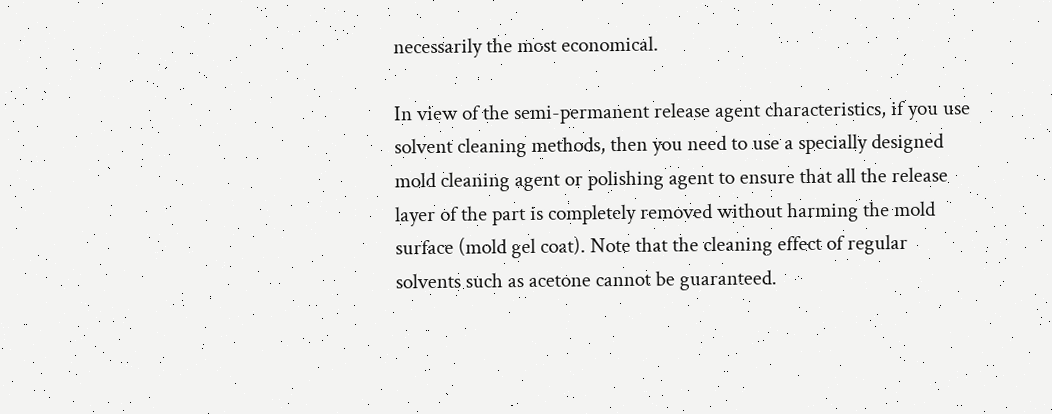necessarily the most economical.

In view of the semi-permanent release agent characteristics, if you use solvent cleaning methods, then you need to use a specially designed mold cleaning agent or polishing agent to ensure that all the release layer of the part is completely removed without harming the mold surface (mold gel coat). Note that the cleaning effect of regular solvents such as acetone cannot be guaranteed.